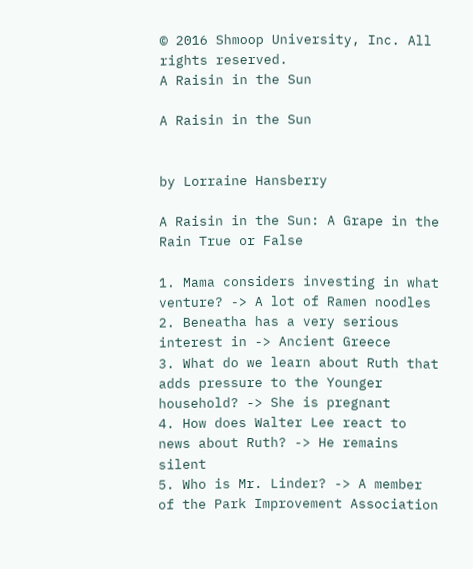© 2016 Shmoop University, Inc. All rights reserved.
A Raisin in the Sun

A Raisin in the Sun


by Lorraine Hansberry

A Raisin in the Sun: A Grape in the Rain True or False

1. Mama considers investing in what venture? -> A lot of Ramen noodles
2. Beneatha has a very serious interest in -> Ancient Greece
3. What do we learn about Ruth that adds pressure to the Younger household? -> She is pregnant
4. How does Walter Lee react to news about Ruth? -> He remains silent
5. Who is Mr. Linder? -> A member of the Park Improvement Association